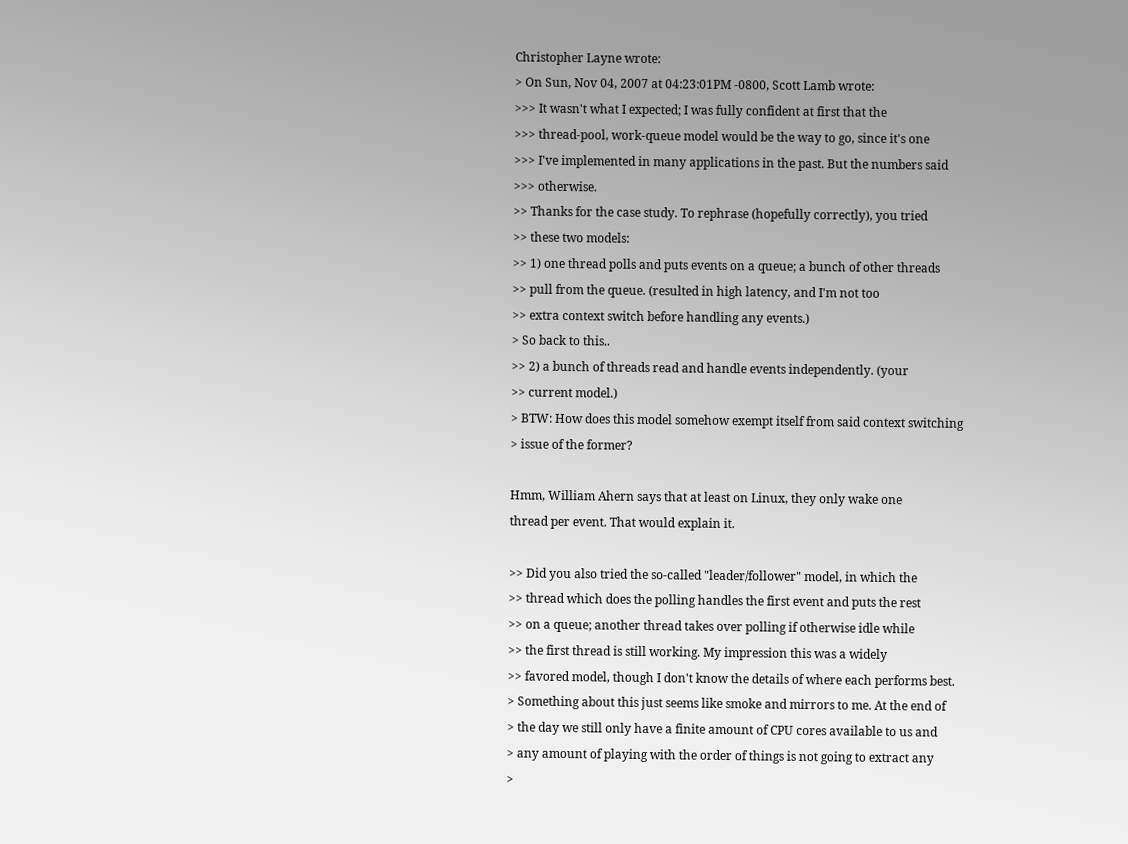Christopher Layne wrote:
> On Sun, Nov 04, 2007 at 04:23:01PM -0800, Scott Lamb wrote:
>>> It wasn't what I expected; I was fully confident at first that the
>>> thread-pool, work-queue model would be the way to go, since it's one
>>> I've implemented in many applications in the past. But the numbers said
>>> otherwise.
>> Thanks for the case study. To rephrase (hopefully correctly), you tried
>> these two models:
>> 1) one thread polls and puts events on a queue; a bunch of other threads
>> pull from the queue. (resulted in high latency, and I'm not too
>> extra context switch before handling any events.)
> So back to this..
>> 2) a bunch of threads read and handle events independently. (your
>> current model.)
> BTW: How does this model somehow exempt itself from said context switching
> issue of the former?

Hmm, William Ahern says that at least on Linux, they only wake one
thread per event. That would explain it.

>> Did you also tried the so-called "leader/follower" model, in which the
>> thread which does the polling handles the first event and puts the rest
>> on a queue; another thread takes over polling if otherwise idle while
>> the first thread is still working. My impression this was a widely
>> favored model, though I don't know the details of where each performs best.
> Something about this just seems like smoke and mirrors to me. At the end of
> the day we still only have a finite amount of CPU cores available to us and
> any amount of playing with the order of things is not going to extract any
>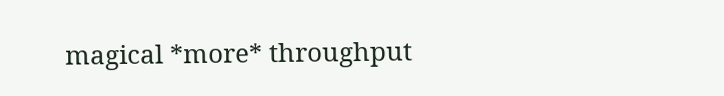magical *more* throughput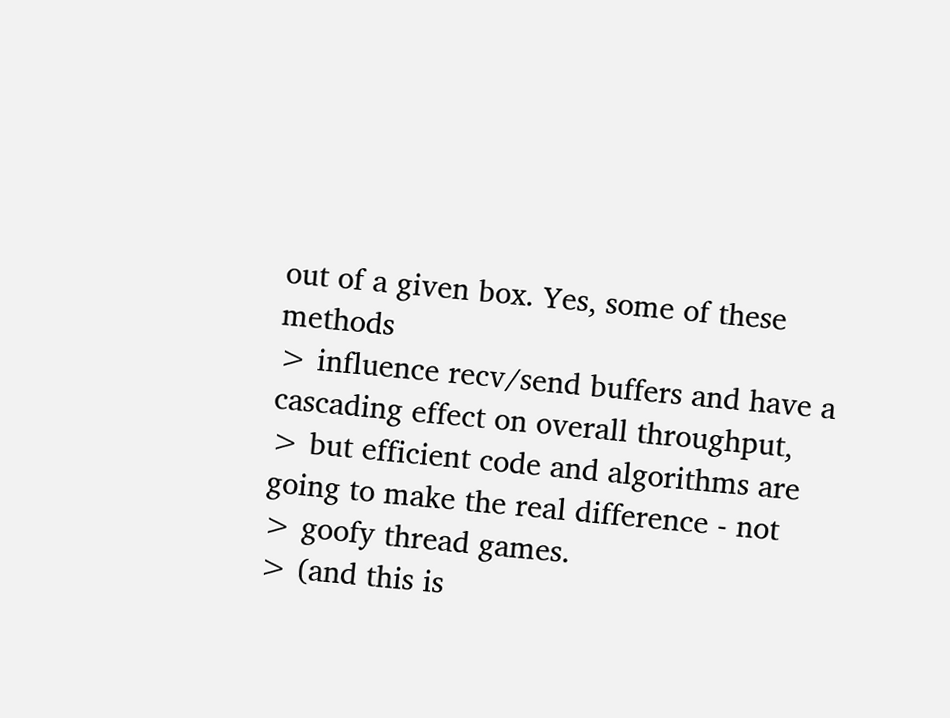out of a given box. Yes, some of these methods
> influence recv/send buffers and have a cascading effect on overall throughput,
> but efficient code and algorithms are going to make the real difference - not
> goofy thread games.
> (and this is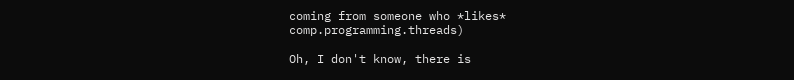coming from someone who *likes* comp.programming.threads)

Oh, I don't know, there is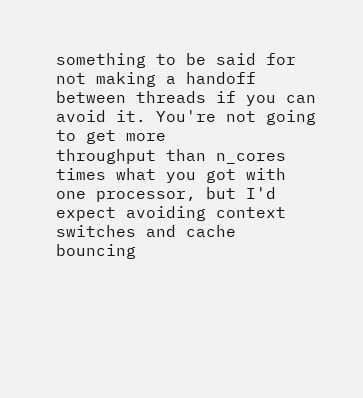something to be said for not making a handoff
between threads if you can avoid it. You're not going to get more
throughput than n_cores times what you got with one processor, but I'd
expect avoiding context switches and cache bouncing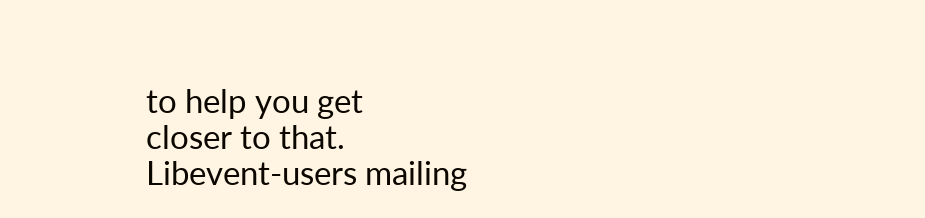to help you get
closer to that.
Libevent-users mailing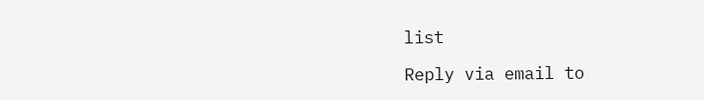list

Reply via email to